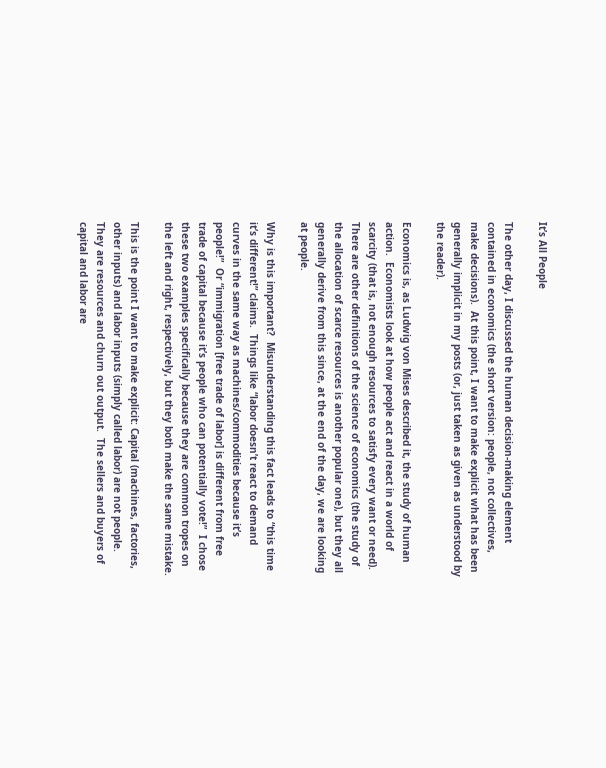It’s All People

The other day, I discussed the human decision-making element contained in economics (the short version: people, not collectives, make decisions).  At this point, I want to make explicit what has been generally implicit in my posts (or, just taken as given as understood by the reader).

Economics is, as Ludwig von Mises described it, the study of human action.  Economists look at how people act and react in a world of scarcity (that is, not enough resources to satisfy every want or need).  There are other definitions of the science of economics (the study of the allocation of scarce resources is another popular one), but they all generally derive from this since, at the end of the day, we are looking at people.

Why is this important?  Misunderstanding this fact leads to “this time it’s different!” claims.  Things like “labor doesn’t react to demand curves in the same way as machines/commodities because it’s people!”  Or “immigration [free trade of labor] is different from free trade of capital because it’s people who can potentially vote!”  I chose these two examples specifically because they are common tropes on the left and right, respectively, but they both make the same mistake.

This is the point I want to make explicit: Capital (machines, factories, other inputs) and labor inputs (simply called labor) are not people.  They are resources and churn out output.  The sellers and buyers of capital and labor are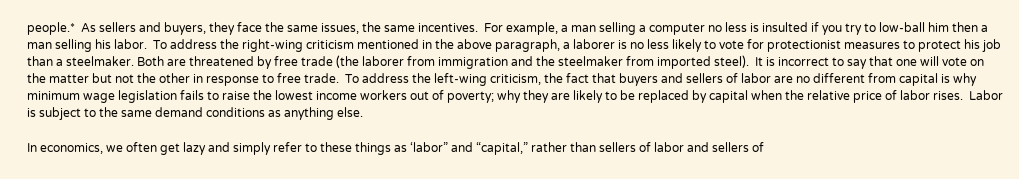people.*  As sellers and buyers, they face the same issues, the same incentives.  For example, a man selling a computer no less is insulted if you try to low-ball him then a man selling his labor.  To address the right-wing criticism mentioned in the above paragraph, a laborer is no less likely to vote for protectionist measures to protect his job than a steelmaker. Both are threatened by free trade (the laborer from immigration and the steelmaker from imported steel).  It is incorrect to say that one will vote on the matter but not the other in response to free trade.  To address the left-wing criticism, the fact that buyers and sellers of labor are no different from capital is why minimum wage legislation fails to raise the lowest income workers out of poverty; why they are likely to be replaced by capital when the relative price of labor rises.  Labor is subject to the same demand conditions as anything else.

In economics, we often get lazy and simply refer to these things as ‘labor” and “capital,” rather than sellers of labor and sellers of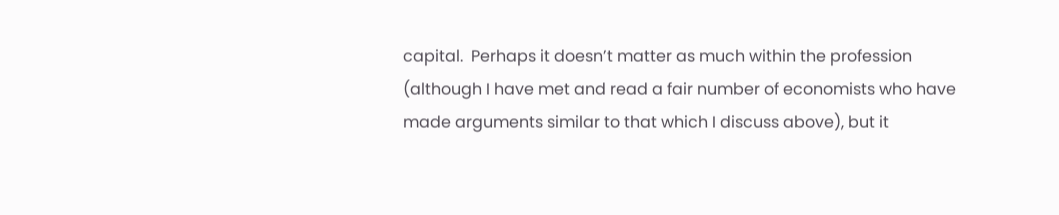capital.  Perhaps it doesn’t matter as much within the profession (although I have met and read a fair number of economists who have made arguments similar to that which I discuss above), but it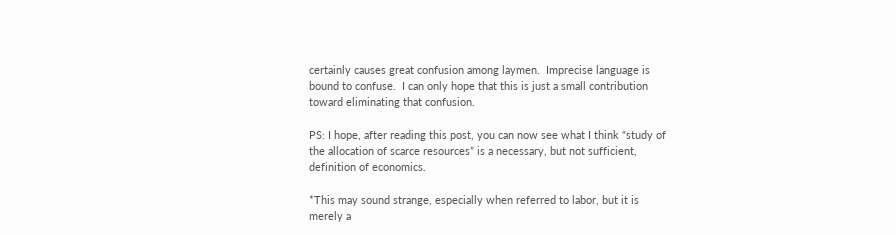certainly causes great confusion among laymen.  Imprecise language is bound to confuse.  I can only hope that this is just a small contribution toward eliminating that confusion.

PS: I hope, after reading this post, you can now see what I think “study of the allocation of scarce resources” is a necessary, but not sufficient, definition of economics.

*This may sound strange, especially when referred to labor, but it is merely a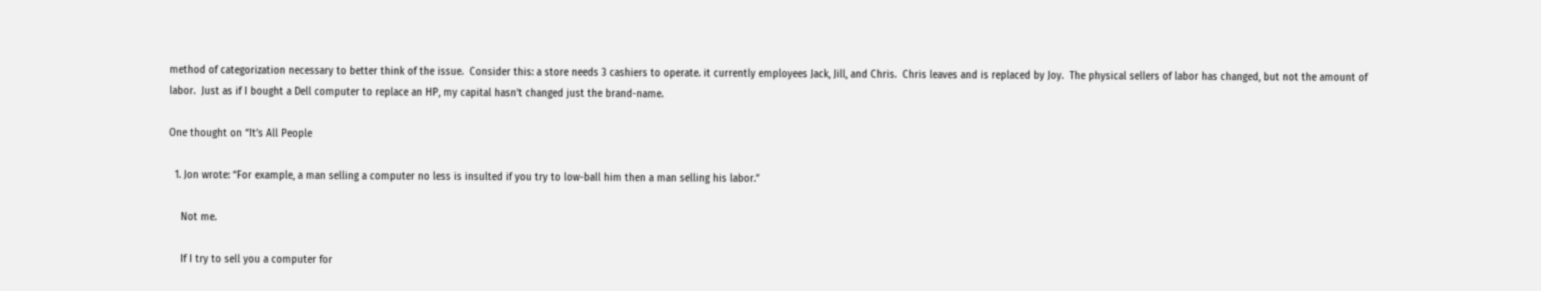method of categorization necessary to better think of the issue.  Consider this: a store needs 3 cashiers to operate. it currently employees Jack, Jill, and Chris.  Chris leaves and is replaced by Joy.  The physical sellers of labor has changed, but not the amount of labor.  Just as if I bought a Dell computer to replace an HP, my capital hasn’t changed just the brand-name.

One thought on “It’s All People

  1. Jon wrote: “For example, a man selling a computer no less is insulted if you try to low-ball him then a man selling his labor.”

    Not me.

    If I try to sell you a computer for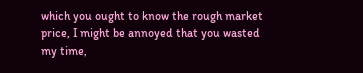which you ought to know the rough market price, I might be annoyed that you wasted my time,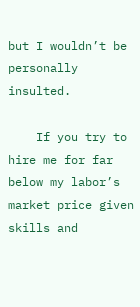but I wouldn’t be personally insulted.

    If you try to hire me for far below my labor’s market price given skills and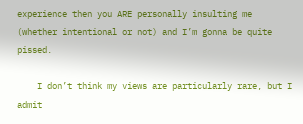experience then you ARE personally insulting me (whether intentional or not) and I’m gonna be quite pissed.

    I don’t think my views are particularly rare, but I admit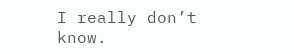I really don’t know.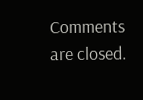Comments are closed.